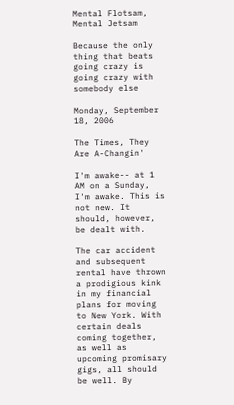Mental Flotsam, Mental Jetsam

Because the only thing that beats going crazy is going crazy with somebody else

Monday, September 18, 2006

The Times, They Are A-Changin'

I'm awake-- at 1 AM on a Sunday, I'm awake. This is not new. It should, however, be dealt with.

The car accident and subsequent rental have thrown a prodigious kink in my financial plans for moving to New York. With certain deals coming together, as well as upcoming promisary gigs, all should be well. By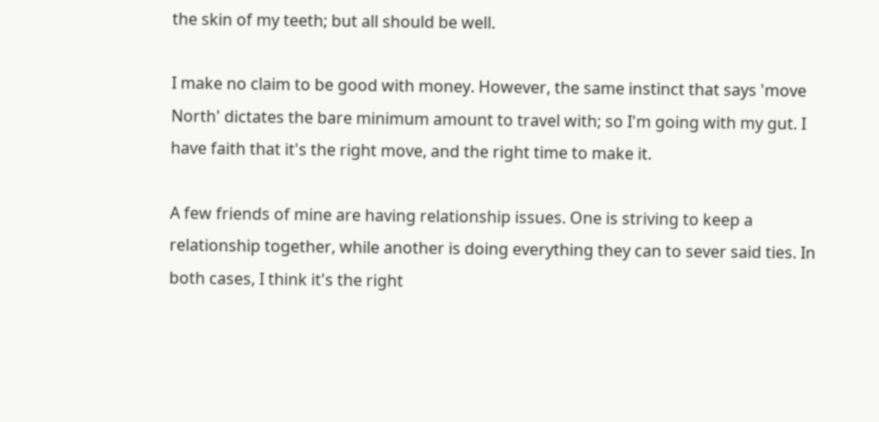the skin of my teeth; but all should be well.

I make no claim to be good with money. However, the same instinct that says 'move North' dictates the bare minimum amount to travel with; so I'm going with my gut. I have faith that it's the right move, and the right time to make it.

A few friends of mine are having relationship issues. One is striving to keep a relationship together, while another is doing everything they can to sever said ties. In both cases, I think it's the right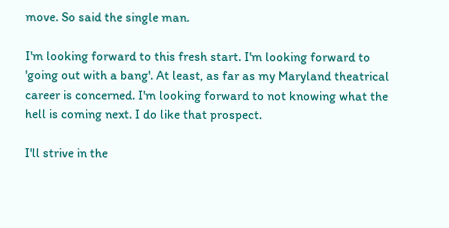move. So said the single man.

I'm looking forward to this fresh start. I'm looking forward to 'going out with a bang'. At least, as far as my Maryland theatrical career is concerned. I'm looking forward to not knowing what the hell is coming next. I do like that prospect.

I'll strive in the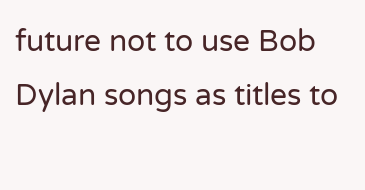future not to use Bob Dylan songs as titles to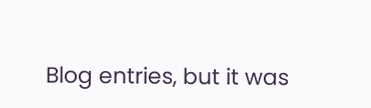Blog entries, but it was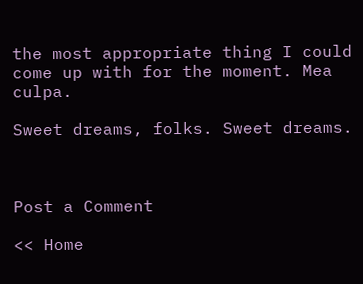the most appropriate thing I could come up with for the moment. Mea culpa.

Sweet dreams, folks. Sweet dreams.



Post a Comment

<< Home